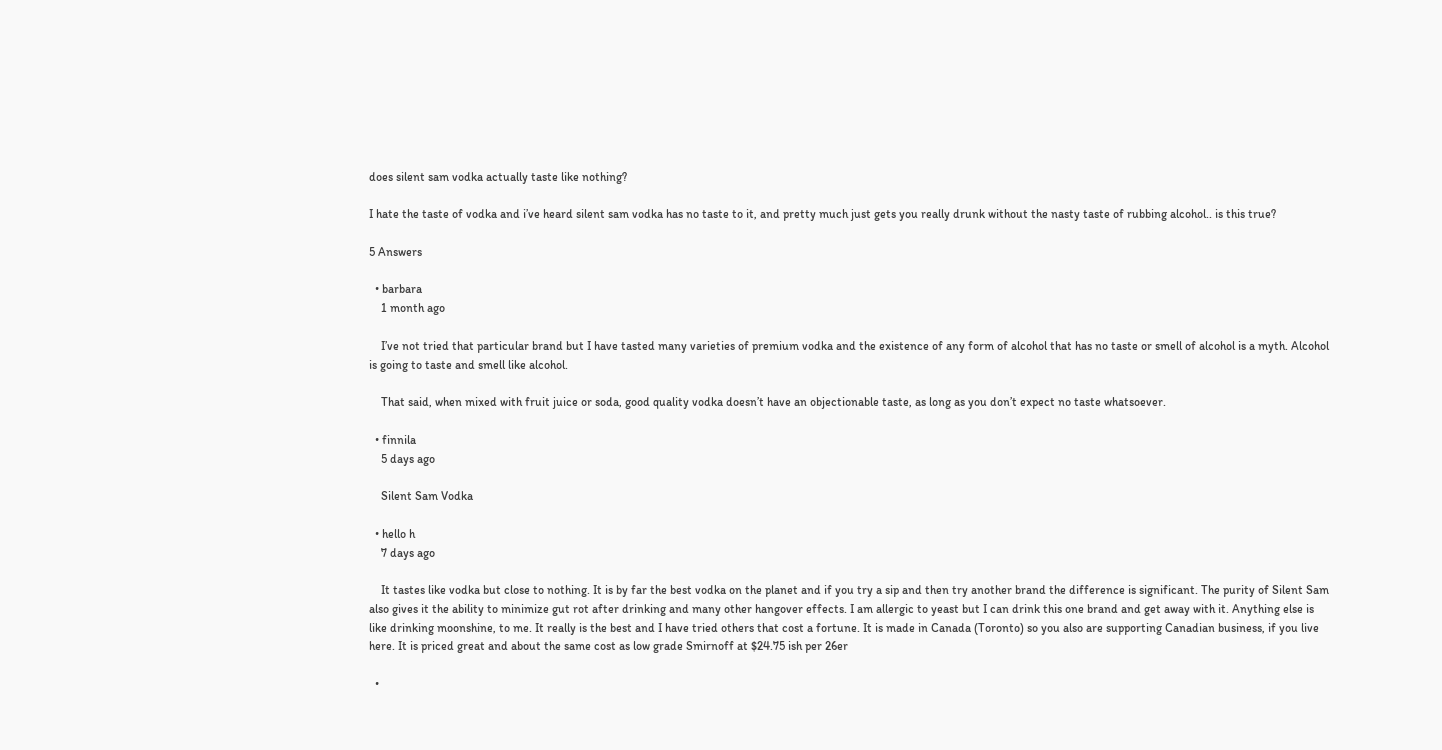does silent sam vodka actually taste like nothing?

I hate the taste of vodka and i’ve heard silent sam vodka has no taste to it, and pretty much just gets you really drunk without the nasty taste of rubbing alcohol.. is this true?

5 Answers

  • barbara
    1 month ago

    I’ve not tried that particular brand but I have tasted many varieties of premium vodka and the existence of any form of alcohol that has no taste or smell of alcohol is a myth. Alcohol is going to taste and smell like alcohol.

    That said, when mixed with fruit juice or soda, good quality vodka doesn’t have an objectionable taste, as long as you don’t expect no taste whatsoever.

  • finnila
    5 days ago

    Silent Sam Vodka

  • hello h
    7 days ago

    It tastes like vodka but close to nothing. It is by far the best vodka on the planet and if you try a sip and then try another brand the difference is significant. The purity of Silent Sam also gives it the ability to minimize gut rot after drinking and many other hangover effects. I am allergic to yeast but I can drink this one brand and get away with it. Anything else is like drinking moonshine, to me. It really is the best and I have tried others that cost a fortune. It is made in Canada (Toronto) so you also are supporting Canadian business, if you live here. It is priced great and about the same cost as low grade Smirnoff at $24.75 ish per 26er

  •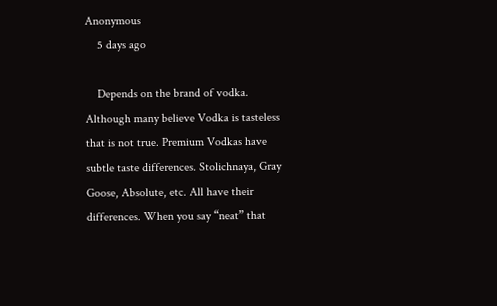Anonymous
    5 days ago

    Depends on the brand of vodka. Although many believe Vodka is tasteless that is not true. Premium Vodkas have subtle taste differences. Stolichnaya, Gray Goose, Absolute, etc. All have their differences. When you say “neat” that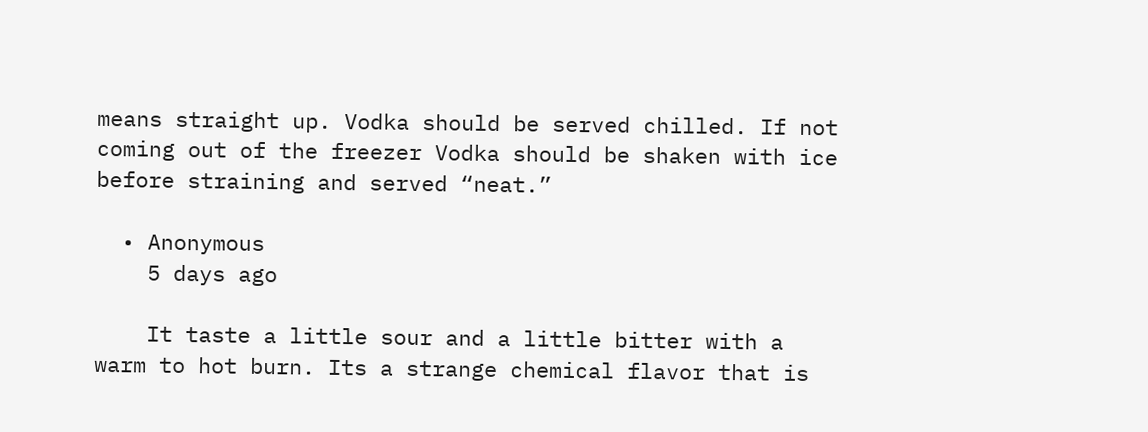means straight up. Vodka should be served chilled. If not coming out of the freezer Vodka should be shaken with ice before straining and served “neat.”

  • Anonymous
    5 days ago

    It taste a little sour and a little bitter with a warm to hot burn. Its a strange chemical flavor that is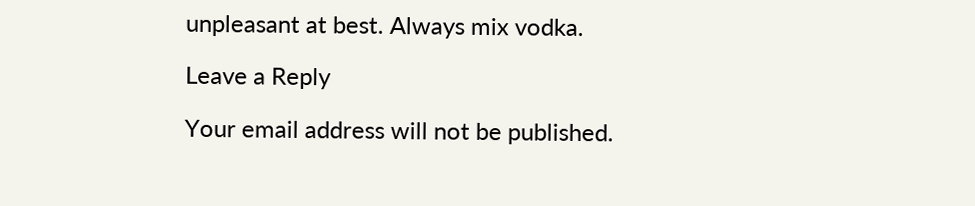unpleasant at best. Always mix vodka.

Leave a Reply

Your email address will not be published.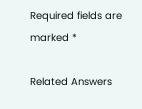Required fields are marked *

Related Answers